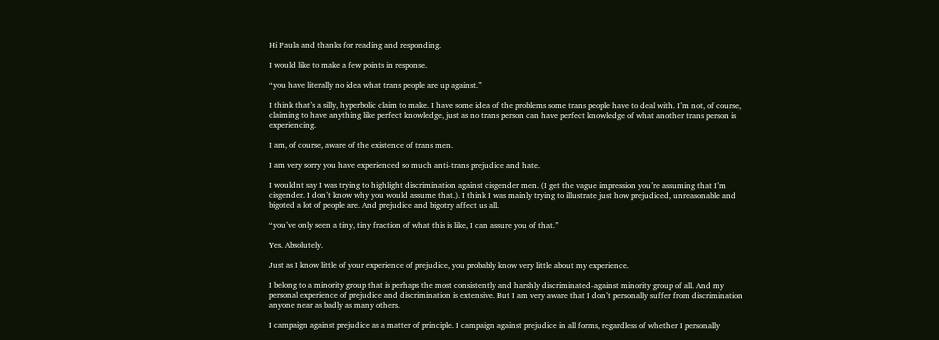Hi Paula and thanks for reading and responding.

I would like to make a few points in response.

“you have literally no idea what trans people are up against.”

I think that’s a silly, hyperbolic claim to make. I have some idea of the problems some trans people have to deal with. I’m not, of course, claiming to have anything like perfect knowledge, just as no trans person can have perfect knowledge of what another trans person is experiencing.

I am, of course, aware of the existence of trans men.

I am very sorry you have experienced so much anti-trans prejudice and hate.

I wouldnt say I was trying to highlight discrimination against cisgender men. (I get the vague impression you’re assuming that I’m cisgender. I don’t know why you would assume that.). I think I was mainly trying to illustrate just how prejudiced, unreasonable and bigoted a lot of people are. And prejudice and bigotry affect us all.

“you’ve only seen a tiny, tiny fraction of what this is like, I can assure you of that.”

Yes. Absolutely.

Just as I know little of your experience of prejudice, you probably know very little about my experience.

I belong to a minority group that is perhaps the most consistently and harshly discriminated-against minority group of all. And my personal experience of prejudice and discrimination is extensive. But I am very aware that I don’t personally suffer from discrimination anyone near as badly as many others.

I campaign against prejudice as a matter of principle. I campaign against prejudice in all forms, regardless of whether I personally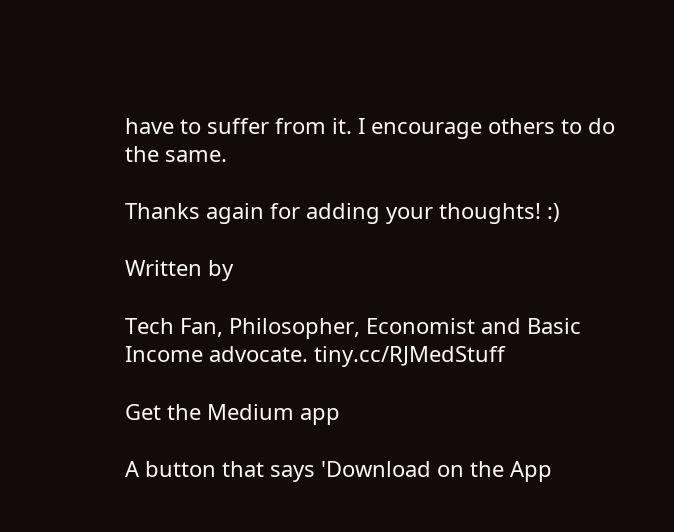have to suffer from it. I encourage others to do the same.

Thanks again for adding your thoughts! :)

Written by

Tech Fan, Philosopher, Economist and Basic Income advocate. tiny.cc/RJMedStuff

Get the Medium app

A button that says 'Download on the App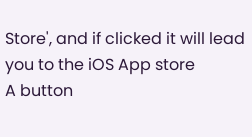Store', and if clicked it will lead you to the iOS App store
A button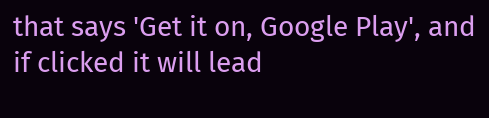that says 'Get it on, Google Play', and if clicked it will lead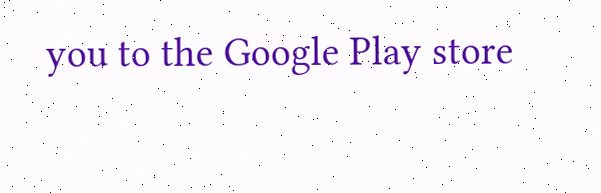you to the Google Play store